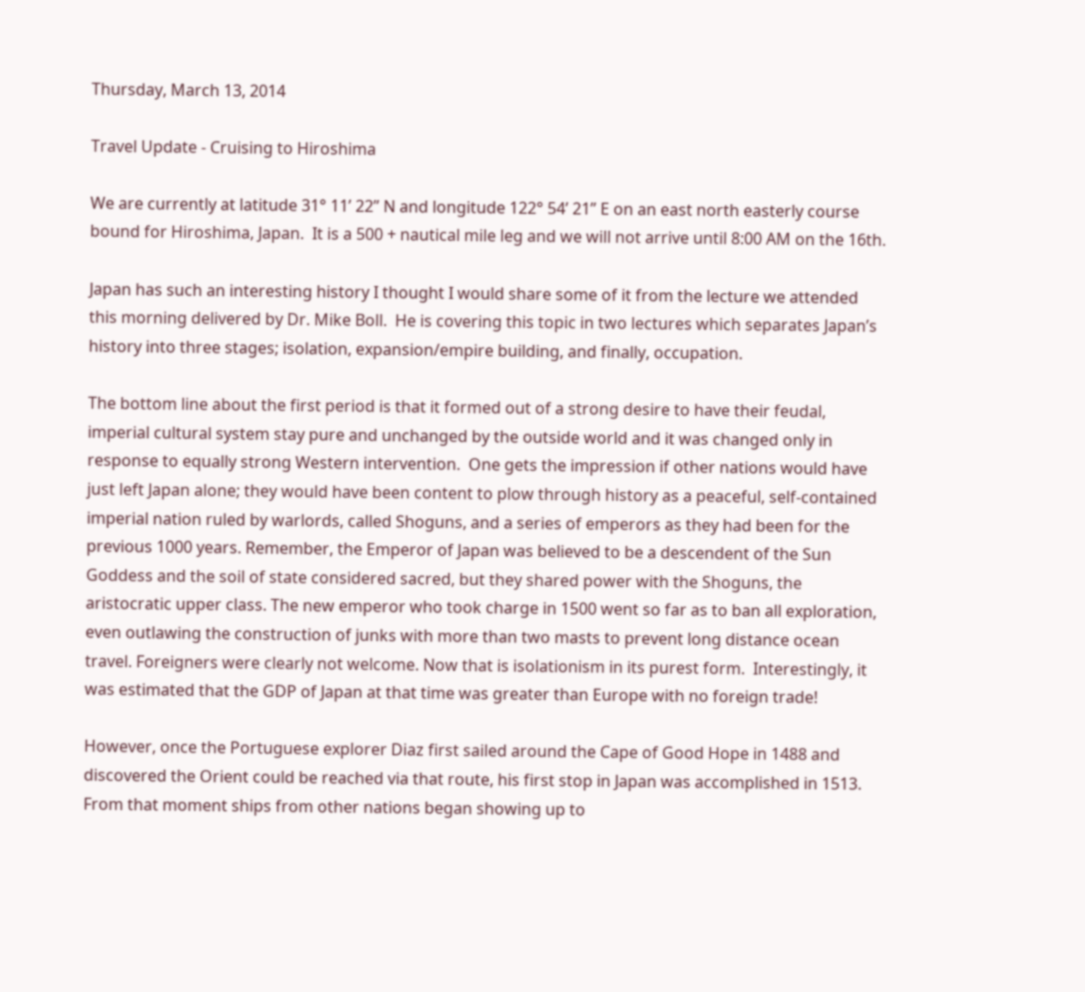Thursday, March 13, 2014

Travel Update - Cruising to Hiroshima

We are currently at latitude 31° 11’ 22” N and longitude 122° 54’ 21” E on an east north easterly course bound for Hiroshima, Japan.  It is a 500 + nautical mile leg and we will not arrive until 8:00 AM on the 16th.

Japan has such an interesting history I thought I would share some of it from the lecture we attended this morning delivered by Dr. Mike Boll.  He is covering this topic in two lectures which separates Japan’s history into three stages; isolation, expansion/empire building, and finally, occupation.

The bottom line about the first period is that it formed out of a strong desire to have their feudal, imperial cultural system stay pure and unchanged by the outside world and it was changed only in response to equally strong Western intervention.  One gets the impression if other nations would have just left Japan alone; they would have been content to plow through history as a peaceful, self-contained imperial nation ruled by warlords, called Shoguns, and a series of emperors as they had been for the previous 1000 years. Remember, the Emperor of Japan was believed to be a descendent of the Sun Goddess and the soil of state considered sacred, but they shared power with the Shoguns, the aristocratic upper class. The new emperor who took charge in 1500 went so far as to ban all exploration, even outlawing the construction of junks with more than two masts to prevent long distance ocean travel. Foreigners were clearly not welcome. Now that is isolationism in its purest form.  Interestingly, it was estimated that the GDP of Japan at that time was greater than Europe with no foreign trade!

However, once the Portuguese explorer Diaz first sailed around the Cape of Good Hope in 1488 and discovered the Orient could be reached via that route, his first stop in Japan was accomplished in 1513.  From that moment ships from other nations began showing up to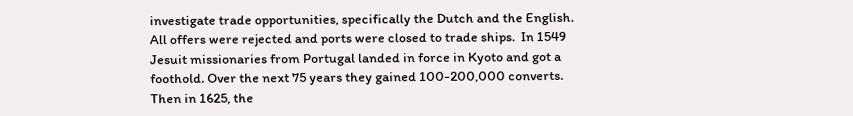investigate trade opportunities, specifically the Dutch and the English.  All offers were rejected and ports were closed to trade ships.  In 1549 Jesuit missionaries from Portugal landed in force in Kyoto and got a foothold. Over the next 75 years they gained 100-200,000 converts.  Then in 1625, the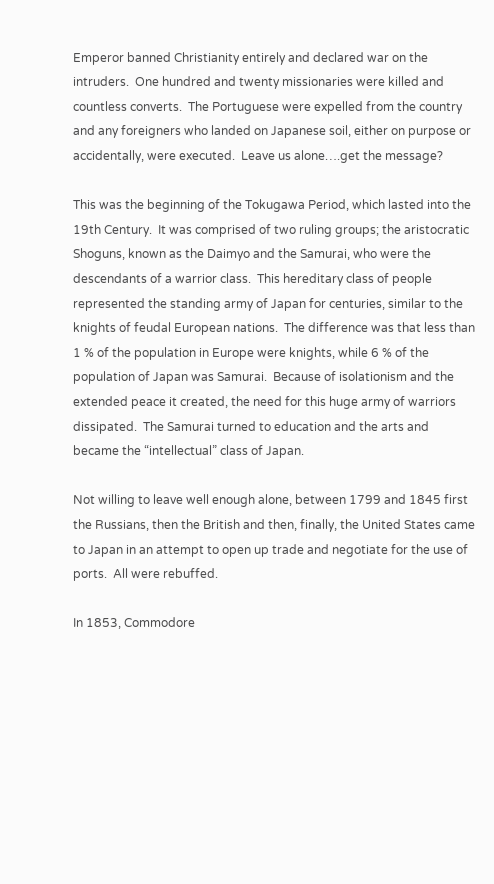Emperor banned Christianity entirely and declared war on the intruders.  One hundred and twenty missionaries were killed and countless converts.  The Portuguese were expelled from the country and any foreigners who landed on Japanese soil, either on purpose or accidentally, were executed.  Leave us alone….get the message?

This was the beginning of the Tokugawa Period, which lasted into the 19th Century.  It was comprised of two ruling groups; the aristocratic Shoguns, known as the Daimyo and the Samurai, who were the descendants of a warrior class.  This hereditary class of people represented the standing army of Japan for centuries, similar to the knights of feudal European nations.  The difference was that less than 1 % of the population in Europe were knights, while 6 % of the population of Japan was Samurai.  Because of isolationism and the extended peace it created, the need for this huge army of warriors dissipated.  The Samurai turned to education and the arts and became the “intellectual” class of Japan.

Not willing to leave well enough alone, between 1799 and 1845 first the Russians, then the British and then, finally, the United States came to Japan in an attempt to open up trade and negotiate for the use of ports.  All were rebuffed.

In 1853, Commodore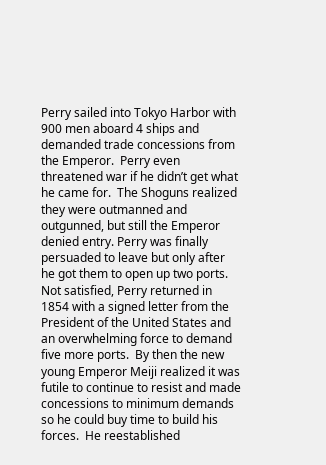Perry sailed into Tokyo Harbor with 900 men aboard 4 ships and demanded trade concessions from the Emperor.  Perry even threatened war if he didn’t get what he came for.  The Shoguns realized they were outmanned and outgunned, but still the Emperor denied entry. Perry was finally persuaded to leave but only after he got them to open up two ports.  Not satisfied, Perry returned in 1854 with a signed letter from the President of the United States and an overwhelming force to demand five more ports.  By then the new young Emperor Meiji realized it was futile to continue to resist and made concessions to minimum demands so he could buy time to build his forces.  He reestablished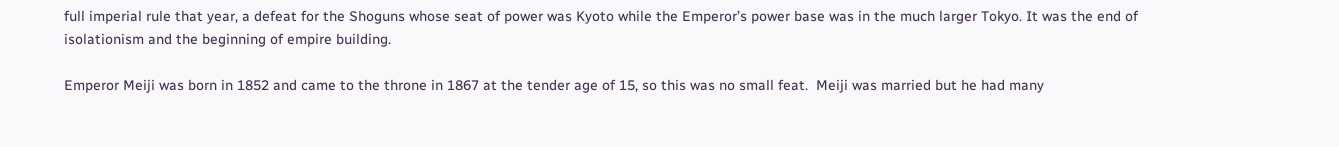full imperial rule that year, a defeat for the Shoguns whose seat of power was Kyoto while the Emperor’s power base was in the much larger Tokyo. It was the end of isolationism and the beginning of empire building.

Emperor Meiji was born in 1852 and came to the throne in 1867 at the tender age of 15, so this was no small feat.  Meiji was married but he had many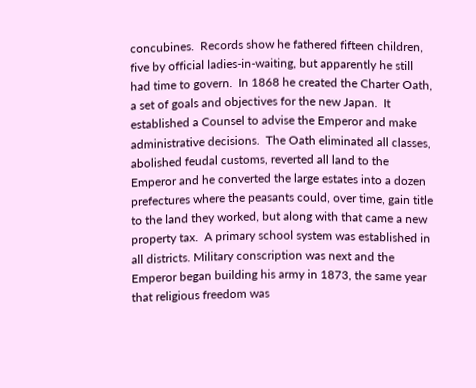concubines.  Records show he fathered fifteen children, five by official ladies-in-waiting, but apparently he still had time to govern.  In 1868 he created the Charter Oath, a set of goals and objectives for the new Japan.  It established a Counsel to advise the Emperor and make administrative decisions.  The Oath eliminated all classes, abolished feudal customs, reverted all land to the Emperor and he converted the large estates into a dozen prefectures where the peasants could, over time, gain title to the land they worked, but along with that came a new property tax.  A primary school system was established in all districts. Military conscription was next and the Emperor began building his army in 1873, the same year that religious freedom was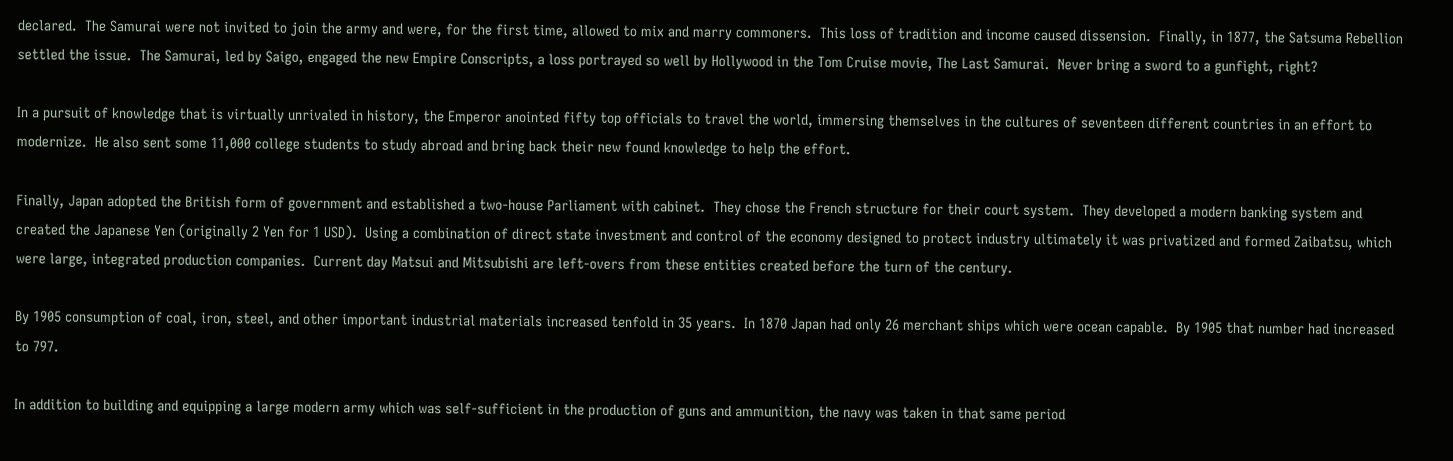declared.  The Samurai were not invited to join the army and were, for the first time, allowed to mix and marry commoners.  This loss of tradition and income caused dissension.  Finally, in 1877, the Satsuma Rebellion settled the issue.  The Samurai, led by Saigo, engaged the new Empire Conscripts, a loss portrayed so well by Hollywood in the Tom Cruise movie, The Last Samurai.  Never bring a sword to a gunfight, right?

In a pursuit of knowledge that is virtually unrivaled in history, the Emperor anointed fifty top officials to travel the world, immersing themselves in the cultures of seventeen different countries in an effort to modernize.  He also sent some 11,000 college students to study abroad and bring back their new found knowledge to help the effort.

Finally, Japan adopted the British form of government and established a two-house Parliament with cabinet.  They chose the French structure for their court system.  They developed a modern banking system and created the Japanese Yen (originally 2 Yen for 1 USD).  Using a combination of direct state investment and control of the economy designed to protect industry ultimately it was privatized and formed Zaibatsu, which were large, integrated production companies.  Current day Matsui and Mitsubishi are left-overs from these entities created before the turn of the century.

By 1905 consumption of coal, iron, steel, and other important industrial materials increased tenfold in 35 years.  In 1870 Japan had only 26 merchant ships which were ocean capable.  By 1905 that number had increased to 797.

In addition to building and equipping a large modern army which was self-sufficient in the production of guns and ammunition, the navy was taken in that same period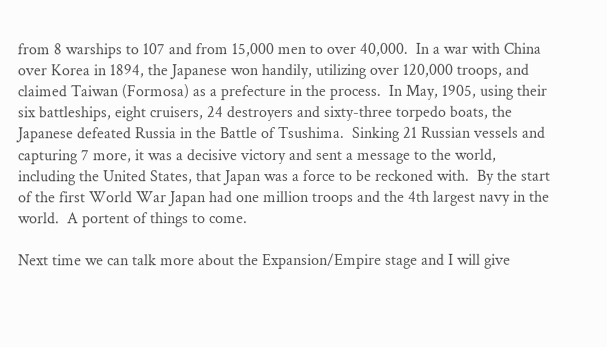from 8 warships to 107 and from 15,000 men to over 40,000.  In a war with China over Korea in 1894, the Japanese won handily, utilizing over 120,000 troops, and claimed Taiwan (Formosa) as a prefecture in the process.  In May, 1905, using their six battleships, eight cruisers, 24 destroyers and sixty-three torpedo boats, the Japanese defeated Russia in the Battle of Tsushima.  Sinking 21 Russian vessels and capturing 7 more, it was a decisive victory and sent a message to the world, including the United States, that Japan was a force to be reckoned with.  By the start of the first World War Japan had one million troops and the 4th largest navy in the world.  A portent of things to come.

Next time we can talk more about the Expansion/Empire stage and I will give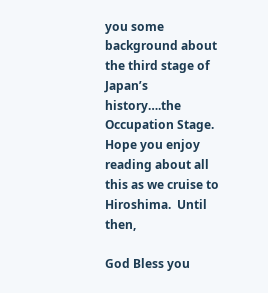you some background about the third stage of Japan’s history….the Occupation Stage.  Hope you enjoy reading about all this as we cruise to Hiroshima.  Until then,

God Bless you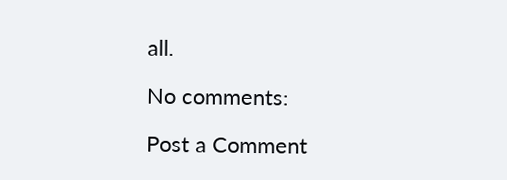all.

No comments:

Post a Comment